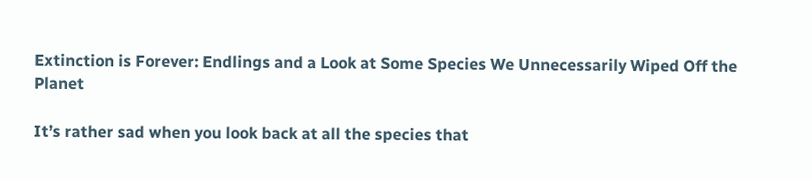Extinction is Forever: Endlings and a Look at Some Species We Unnecessarily Wiped Off the Planet

It’s rather sad when you look back at all the species that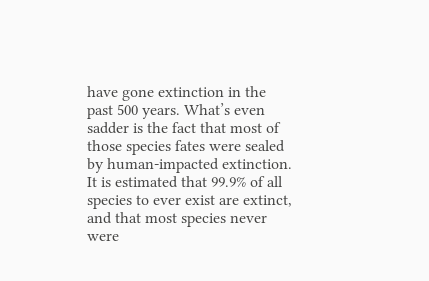have gone extinction in the past 500 years. What’s even sadder is the fact that most of those species fates were sealed by human-impacted extinction. It is estimated that 99.9% of all species to ever exist are extinct, and that most species never were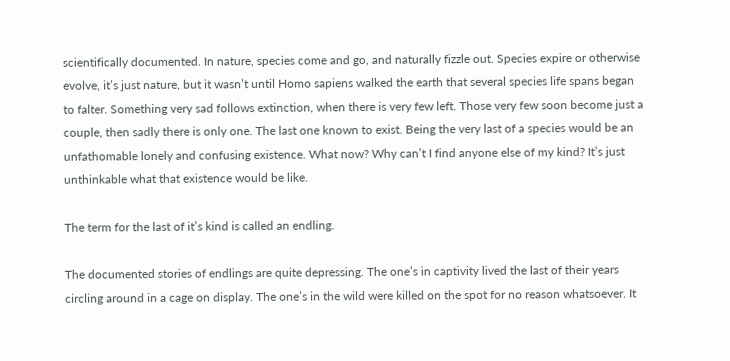scientifically documented. In nature, species come and go, and naturally fizzle out. Species expire or otherwise evolve, it’s just nature, but it wasn’t until Homo sapiens walked the earth that several species life spans began to falter. Something very sad follows extinction, when there is very few left. Those very few soon become just a couple, then sadly there is only one. The last one known to exist. Being the very last of a species would be an unfathomable lonely and confusing existence. What now? Why can’t I find anyone else of my kind? It’s just unthinkable what that existence would be like.

The term for the last of it’s kind is called an endling.

The documented stories of endlings are quite depressing. The one’s in captivity lived the last of their years circling around in a cage on display. The one’s in the wild were killed on the spot for no reason whatsoever. It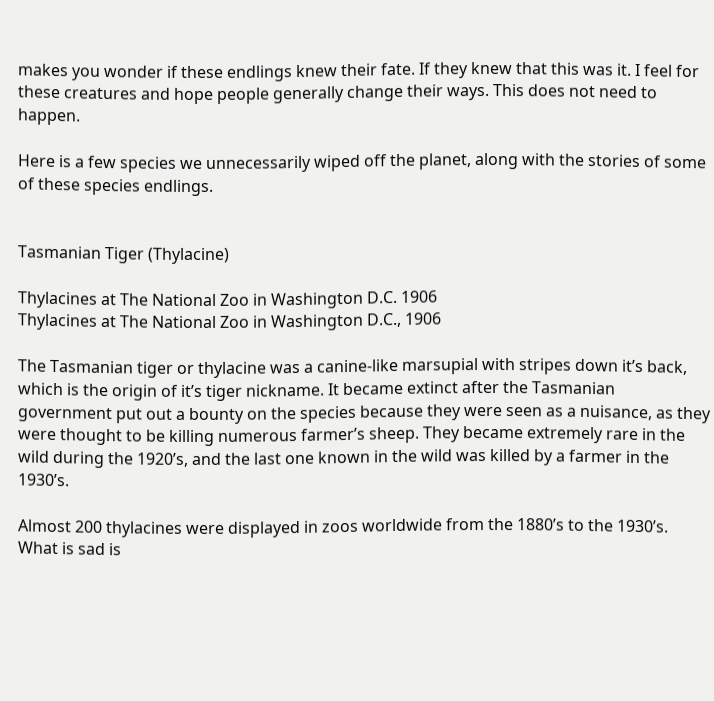makes you wonder if these endlings knew their fate. If they knew that this was it. I feel for these creatures and hope people generally change their ways. This does not need to happen.

Here is a few species we unnecessarily wiped off the planet, along with the stories of some of these species endlings.


Tasmanian Tiger (Thylacine)

Thylacines at The National Zoo in Washington D.C. 1906
Thylacines at The National Zoo in Washington D.C., 1906

The Tasmanian tiger or thylacine was a canine-like marsupial with stripes down it’s back, which is the origin of it’s tiger nickname. It became extinct after the Tasmanian government put out a bounty on the species because they were seen as a nuisance, as they were thought to be killing numerous farmer’s sheep. They became extremely rare in the wild during the 1920’s, and the last one known in the wild was killed by a farmer in the 1930’s.

Almost 200 thylacines were displayed in zoos worldwide from the 1880’s to the 1930’s. What is sad is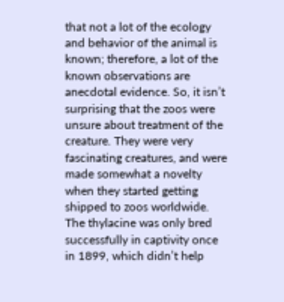that not a lot of the ecology and behavior of the animal is known; therefore, a lot of the known observations are anecdotal evidence. So, it isn’t surprising that the zoos were unsure about treatment of the creature. They were very fascinating creatures, and were made somewhat a novelty when they started getting shipped to zoos worldwide. The thylacine was only bred successfully in captivity once in 1899, which didn’t help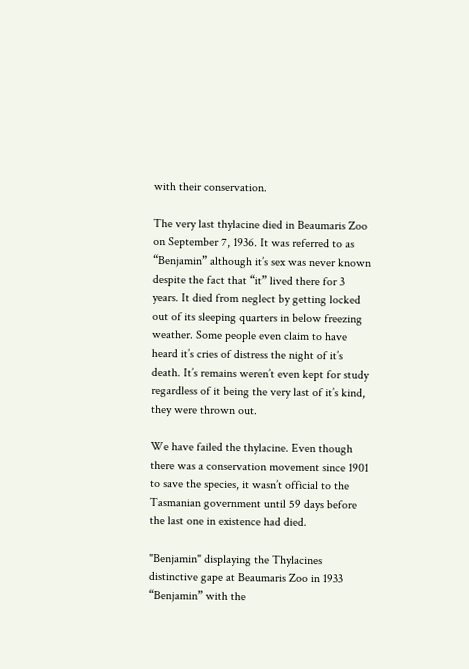with their conservation.

The very last thylacine died in Beaumaris Zoo on September 7, 1936. It was referred to as “Benjamin” although it’s sex was never known despite the fact that “it” lived there for 3 years. It died from neglect by getting locked out of its sleeping quarters in below freezing weather. Some people even claim to have heard it’s cries of distress the night of it’s death. It’s remains weren’t even kept for study regardless of it being the very last of it’s kind, they were thrown out.

We have failed the thylacine. Even though there was a conservation movement since 1901 to save the species, it wasn’t official to the Tasmanian government until 59 days before the last one in existence had died.

"Benjamin" displaying the Thylacines distinctive gape at Beaumaris Zoo in 1933
“Benjamin” with the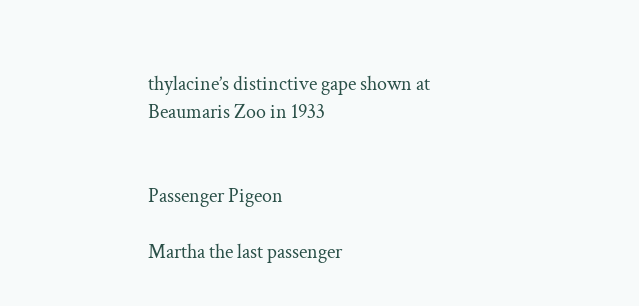thylacine’s distinctive gape shown at Beaumaris Zoo in 1933


Passenger Pigeon

Martha the last passenger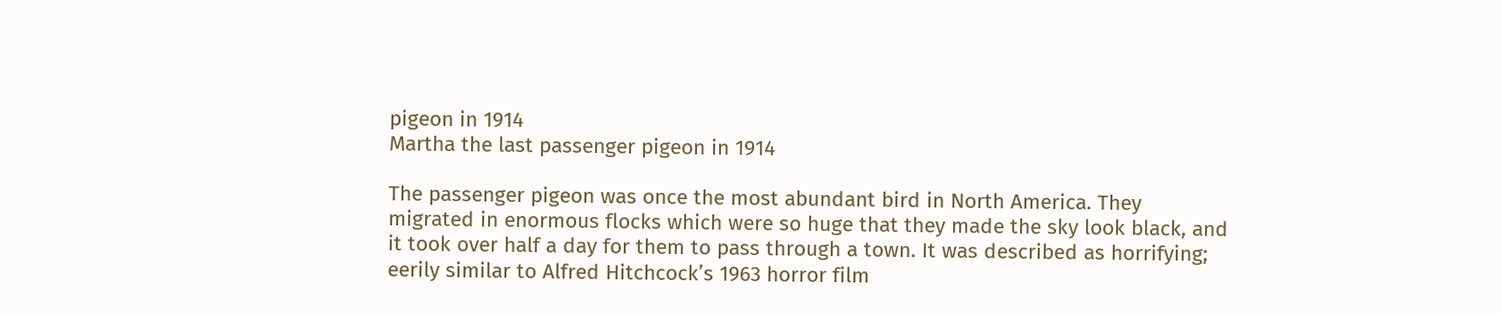pigeon in 1914
Martha the last passenger pigeon in 1914

The passenger pigeon was once the most abundant bird in North America. They migrated in enormous flocks which were so huge that they made the sky look black, and it took over half a day for them to pass through a town. It was described as horrifying; eerily similar to Alfred Hitchcock’s 1963 horror film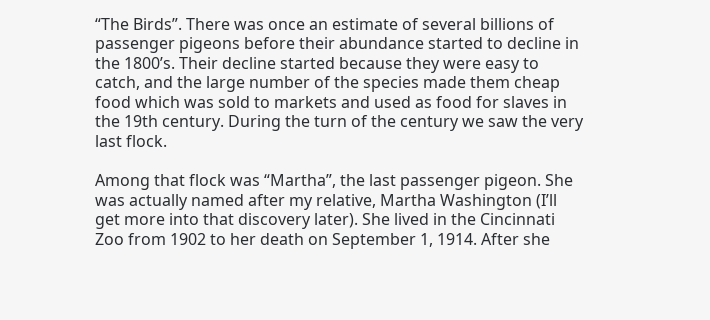“The Birds”. There was once an estimate of several billions of passenger pigeons before their abundance started to decline in the 1800’s. Their decline started because they were easy to catch, and the large number of the species made them cheap food which was sold to markets and used as food for slaves in the 19th century. During the turn of the century we saw the very last flock.

Among that flock was “Martha”, the last passenger pigeon. She was actually named after my relative, Martha Washington (I’ll get more into that discovery later). She lived in the Cincinnati Zoo from 1902 to her death on September 1, 1914. After she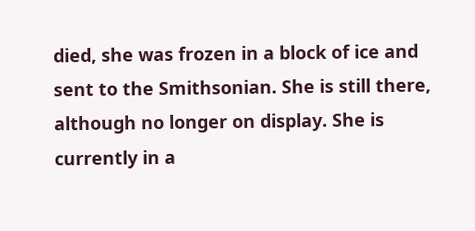died, she was frozen in a block of ice and sent to the Smithsonian. She is still there, although no longer on display. She is currently in a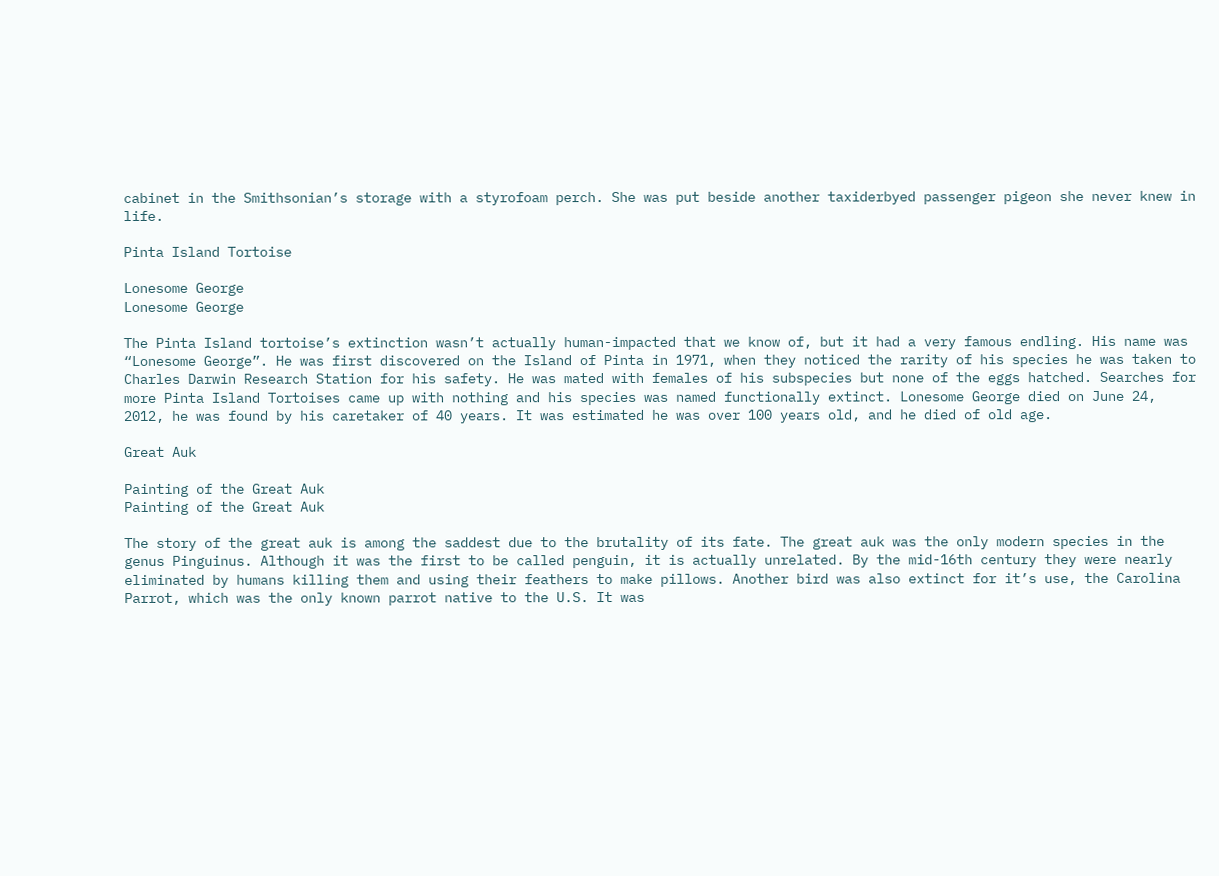cabinet in the Smithsonian’s storage with a styrofoam perch. She was put beside another taxiderbyed passenger pigeon she never knew in life.

Pinta Island Tortoise

Lonesome George
Lonesome George

The Pinta Island tortoise’s extinction wasn’t actually human-impacted that we know of, but it had a very famous endling. His name was “Lonesome George”. He was first discovered on the Island of Pinta in 1971, when they noticed the rarity of his species he was taken to Charles Darwin Research Station for his safety. He was mated with females of his subspecies but none of the eggs hatched. Searches for more Pinta Island Tortoises came up with nothing and his species was named functionally extinct. Lonesome George died on June 24, 2012, he was found by his caretaker of 40 years. It was estimated he was over 100 years old, and he died of old age.

Great Auk

Painting of the Great Auk
Painting of the Great Auk

The story of the great auk is among the saddest due to the brutality of its fate. The great auk was the only modern species in the genus Pinguinus. Although it was the first to be called penguin, it is actually unrelated. By the mid-16th century they were nearly eliminated by humans killing them and using their feathers to make pillows. Another bird was also extinct for it’s use, the Carolina Parrot, which was the only known parrot native to the U.S. It was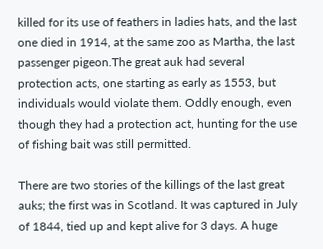killed for its use of feathers in ladies hats, and the last one died in 1914, at the same zoo as Martha, the last passenger pigeon.The great auk had several protection acts, one starting as early as 1553, but individuals would violate them. Oddly enough, even though they had a protection act, hunting for the use of fishing bait was still permitted.

There are two stories of the killings of the last great auks; the first was in Scotland. It was captured in July of 1844, tied up and kept alive for 3 days. A huge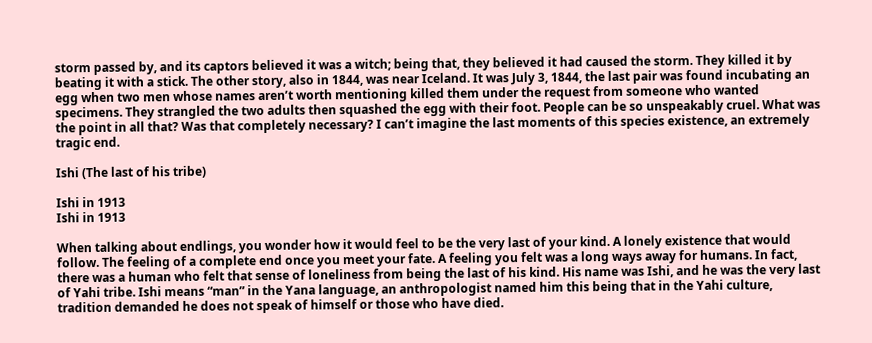storm passed by, and its captors believed it was a witch; being that, they believed it had caused the storm. They killed it by beating it with a stick. The other story, also in 1844, was near Iceland. It was July 3, 1844, the last pair was found incubating an egg when two men whose names aren’t worth mentioning killed them under the request from someone who wanted specimens. They strangled the two adults then squashed the egg with their foot. People can be so unspeakably cruel. What was the point in all that? Was that completely necessary? I can’t imagine the last moments of this species existence, an extremely tragic end.

Ishi (The last of his tribe)

Ishi in 1913
Ishi in 1913

When talking about endlings, you wonder how it would feel to be the very last of your kind. A lonely existence that would follow. The feeling of a complete end once you meet your fate. A feeling you felt was a long ways away for humans. In fact, there was a human who felt that sense of loneliness from being the last of his kind. His name was Ishi, and he was the very last of Yahi tribe. Ishi means “man” in the Yana language, an anthropologist named him this being that in the Yahi culture, tradition demanded he does not speak of himself or those who have died.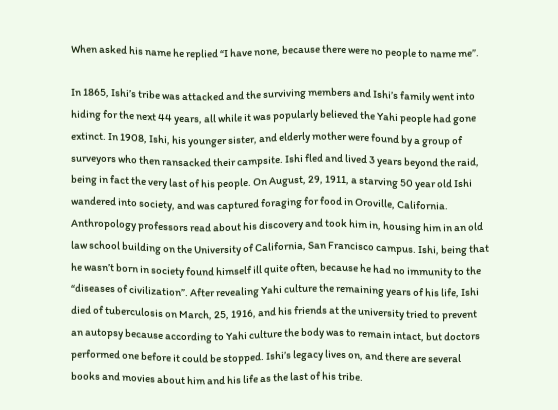When asked his name he replied “I have none, because there were no people to name me”.

In 1865, Ishi’s tribe was attacked and the surviving members and Ishi’s family went into hiding for the next 44 years, all while it was popularly believed the Yahi people had gone extinct. In 1908, Ishi, his younger sister, and elderly mother were found by a group of surveyors who then ransacked their campsite. Ishi fled and lived 3 years beyond the raid, being in fact the very last of his people. On August, 29, 1911, a starving 50 year old Ishi wandered into society, and was captured foraging for food in Oroville, California. Anthropology professors read about his discovery and took him in, housing him in an old law school building on the University of California, San Francisco campus. Ishi, being that he wasn’t born in society found himself ill quite often, because he had no immunity to the “diseases of civilization”. After revealing Yahi culture the remaining years of his life, Ishi died of tuberculosis on March, 25, 1916, and his friends at the university tried to prevent an autopsy because according to Yahi culture the body was to remain intact, but doctors performed one before it could be stopped. Ishi’s legacy lives on, and there are several books and movies about him and his life as the last of his tribe.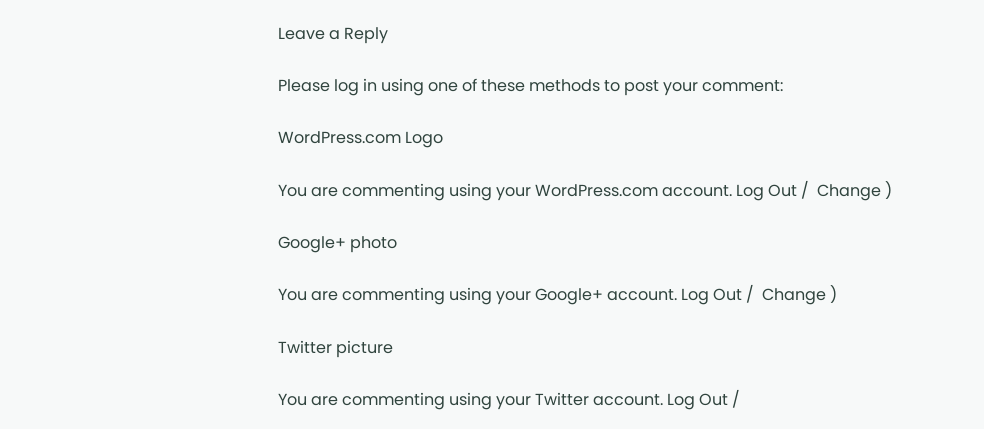Leave a Reply

Please log in using one of these methods to post your comment:

WordPress.com Logo

You are commenting using your WordPress.com account. Log Out /  Change )

Google+ photo

You are commenting using your Google+ account. Log Out /  Change )

Twitter picture

You are commenting using your Twitter account. Log Out /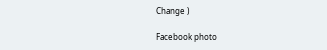Change )

Facebook photo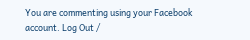You are commenting using your Facebook account. Log Out /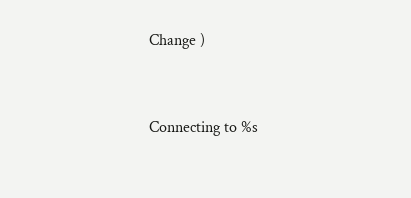Change )


Connecting to %s